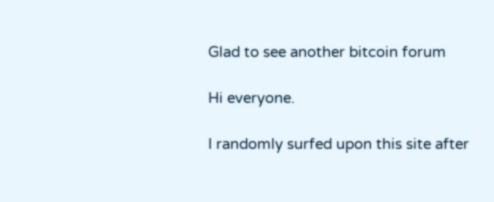Glad to see another bitcoin forum

Hi everyone.

I randomly surfed upon this site after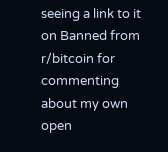seeing a link to it on Banned from r/bitcoin for commenting about my own open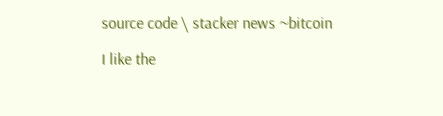source code \ stacker news ~bitcoin

I like the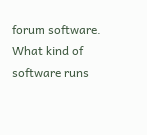forum software. What kind of software runs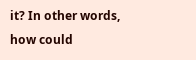it? In other words, how could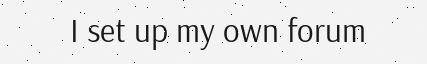I set up my own forum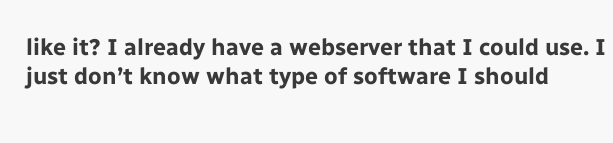like it? I already have a webserver that I could use. I just don’t know what type of software I should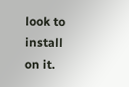look to install on it.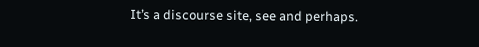It’s a discourse site, see and perhaps.